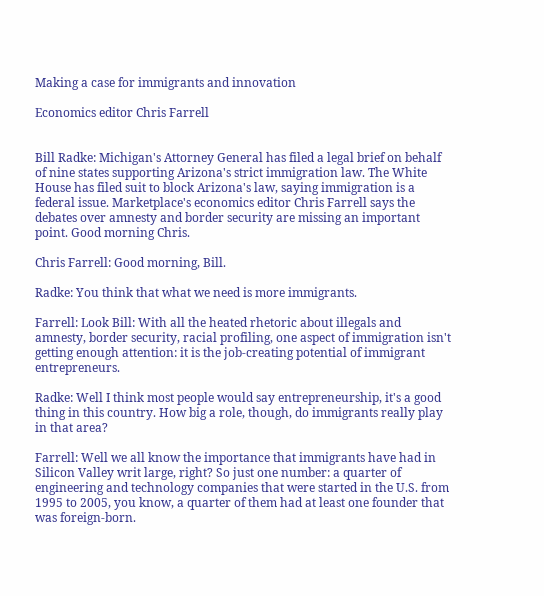Making a case for immigrants and innovation

Economics editor Chris Farrell


Bill Radke: Michigan's Attorney General has filed a legal brief on behalf of nine states supporting Arizona's strict immigration law. The White House has filed suit to block Arizona's law, saying immigration is a federal issue. Marketplace's economics editor Chris Farrell says the debates over amnesty and border security are missing an important point. Good morning Chris.

Chris Farrell: Good morning, Bill.

Radke: You think that what we need is more immigrants.

Farrell: Look Bill: With all the heated rhetoric about illegals and amnesty, border security, racial profiling, one aspect of immigration isn't getting enough attention: it is the job-creating potential of immigrant entrepreneurs.

Radke: Well I think most people would say entrepreneurship, it's a good thing in this country. How big a role, though, do immigrants really play in that area?

Farrell: Well we all know the importance that immigrants have had in Silicon Valley writ large, right? So just one number: a quarter of engineering and technology companies that were started in the U.S. from 1995 to 2005, you know, a quarter of them had at least one founder that was foreign-born.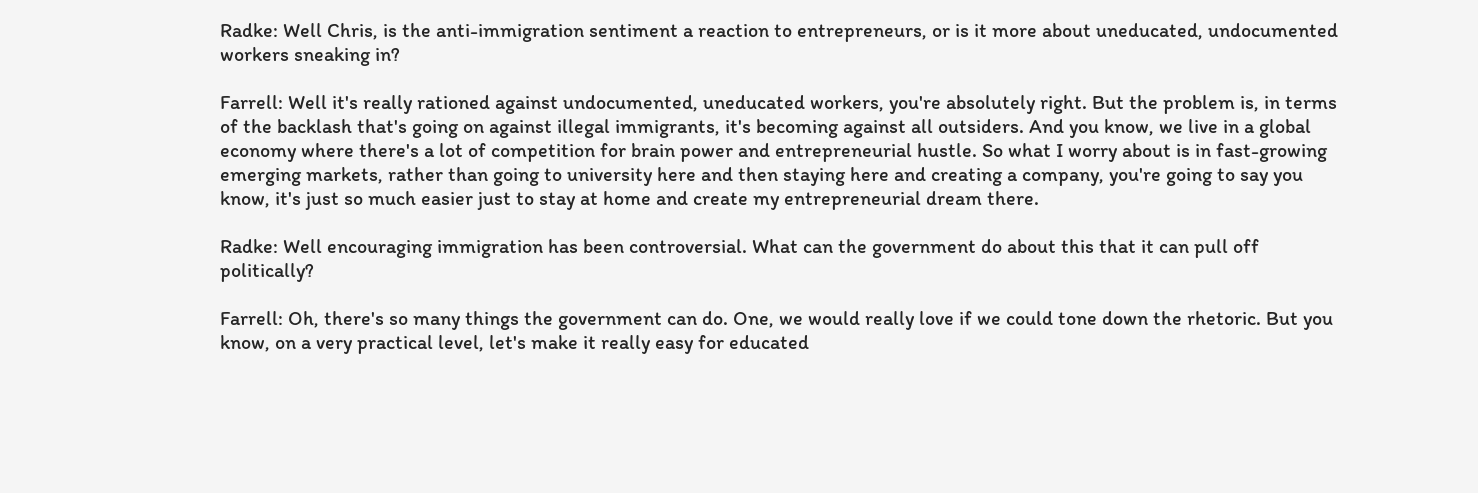Radke: Well Chris, is the anti-immigration sentiment a reaction to entrepreneurs, or is it more about uneducated, undocumented workers sneaking in?

Farrell: Well it's really rationed against undocumented, uneducated workers, you're absolutely right. But the problem is, in terms of the backlash that's going on against illegal immigrants, it's becoming against all outsiders. And you know, we live in a global economy where there's a lot of competition for brain power and entrepreneurial hustle. So what I worry about is in fast-growing emerging markets, rather than going to university here and then staying here and creating a company, you're going to say you know, it's just so much easier just to stay at home and create my entrepreneurial dream there.

Radke: Well encouraging immigration has been controversial. What can the government do about this that it can pull off politically?

Farrell: Oh, there's so many things the government can do. One, we would really love if we could tone down the rhetoric. But you know, on a very practical level, let's make it really easy for educated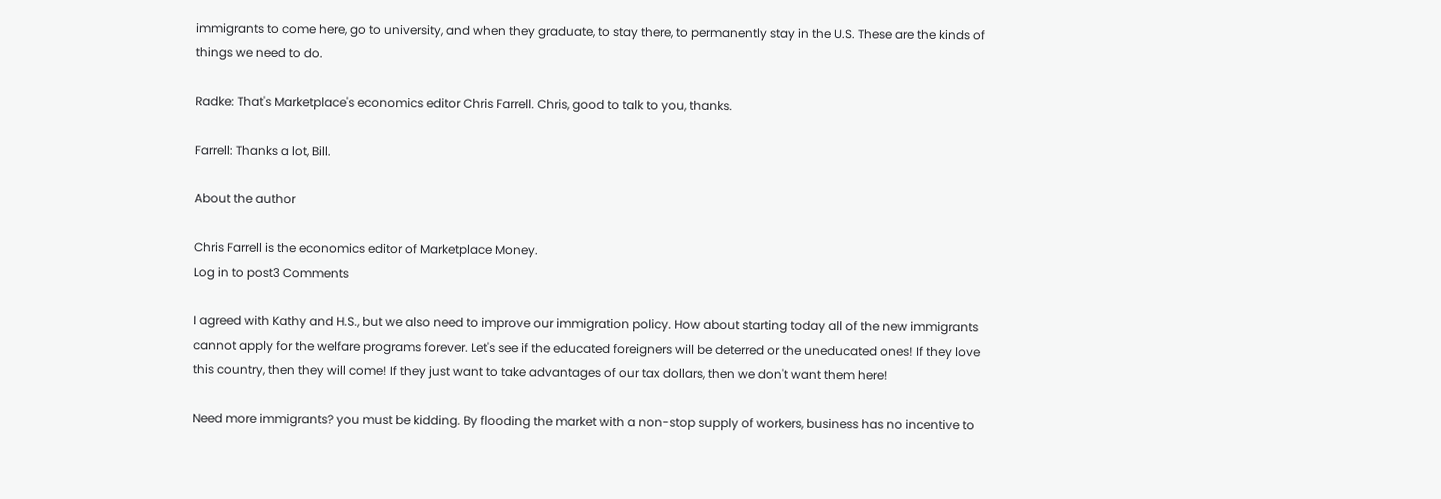immigrants to come here, go to university, and when they graduate, to stay there, to permanently stay in the U.S. These are the kinds of things we need to do.

Radke: That's Marketplace's economics editor Chris Farrell. Chris, good to talk to you, thanks.

Farrell: Thanks a lot, Bill.

About the author

Chris Farrell is the economics editor of Marketplace Money.
Log in to post3 Comments

I agreed with Kathy and H.S., but we also need to improve our immigration policy. How about starting today all of the new immigrants cannot apply for the welfare programs forever. Let's see if the educated foreigners will be deterred or the uneducated ones! If they love this country, then they will come! If they just want to take advantages of our tax dollars, then we don't want them here!

Need more immigrants? you must be kidding. By flooding the market with a non-stop supply of workers, business has no incentive to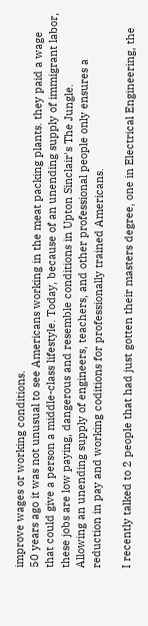improve wages or working conditions.
50 years ago it was not unusual to see Americans working in the meat packing plants. they paid a wage that could give a person a middle-class lifestyle. Today, because of an unending supply of immigrant labor, these jobs are low paying, dangerous and resemble conditions in Upton Sinclair's The Jungle.
Allowing an unending supply of engineers, teachers, and other professional people only ensures a reduction in pay and working coditions for professionally trained Americans.

I recently talked to 2 people that had just gotten their masters degree, one in Electrical Engineering, the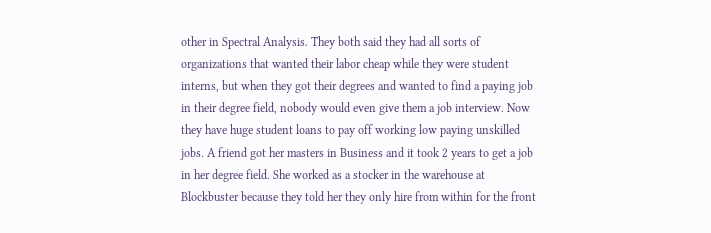other in Spectral Analysis. They both said they had all sorts of organizations that wanted their labor cheap while they were student interns, but when they got their degrees and wanted to find a paying job in their degree field, nobody would even give them a job interview. Now they have huge student loans to pay off working low paying unskilled jobs. A friend got her masters in Business and it took 2 years to get a job in her degree field. She worked as a stocker in the warehouse at Blockbuster because they told her they only hire from within for the front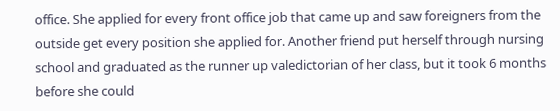office. She applied for every front office job that came up and saw foreigners from the outside get every position she applied for. Another friend put herself through nursing school and graduated as the runner up valedictorian of her class, but it took 6 months before she could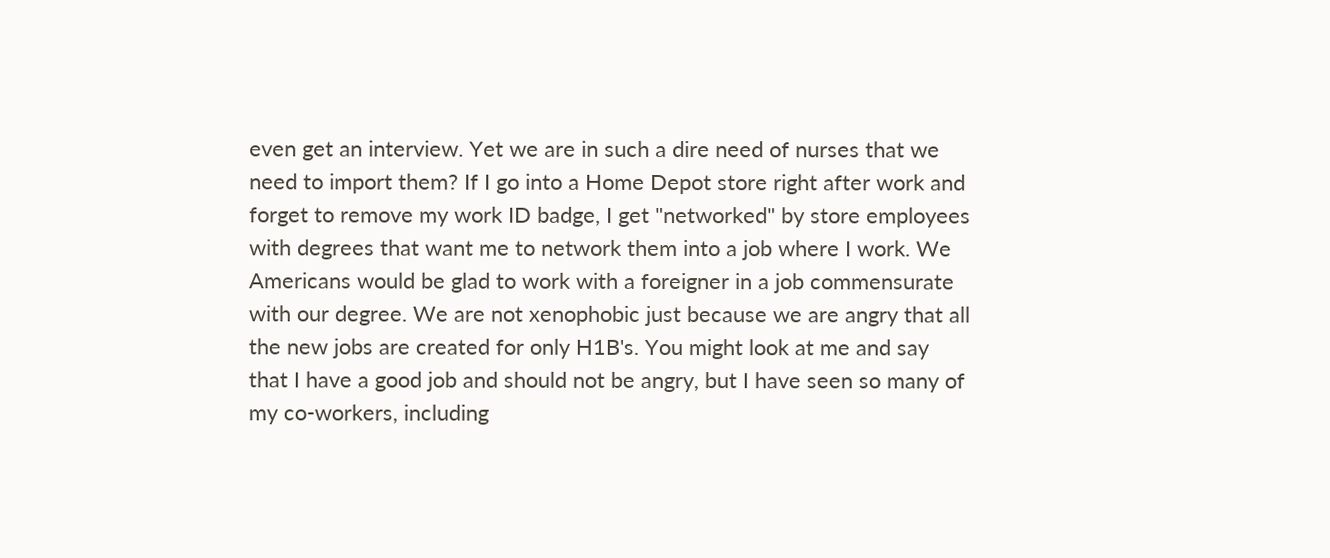even get an interview. Yet we are in such a dire need of nurses that we need to import them? If I go into a Home Depot store right after work and forget to remove my work ID badge, I get "networked" by store employees with degrees that want me to network them into a job where I work. We Americans would be glad to work with a foreigner in a job commensurate with our degree. We are not xenophobic just because we are angry that all the new jobs are created for only H1B's. You might look at me and say that I have a good job and should not be angry, but I have seen so many of my co-workers, including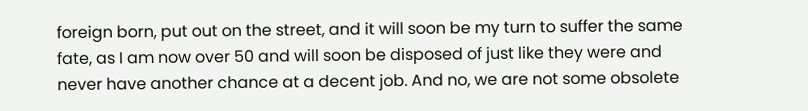foreign born, put out on the street, and it will soon be my turn to suffer the same fate, as I am now over 50 and will soon be disposed of just like they were and never have another chance at a decent job. And no, we are not some obsolete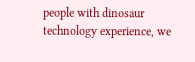people with dinosaur technology experience, we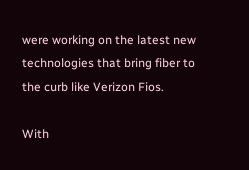were working on the latest new technologies that bring fiber to the curb like Verizon Fios.

With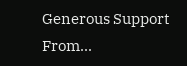Generous Support From...